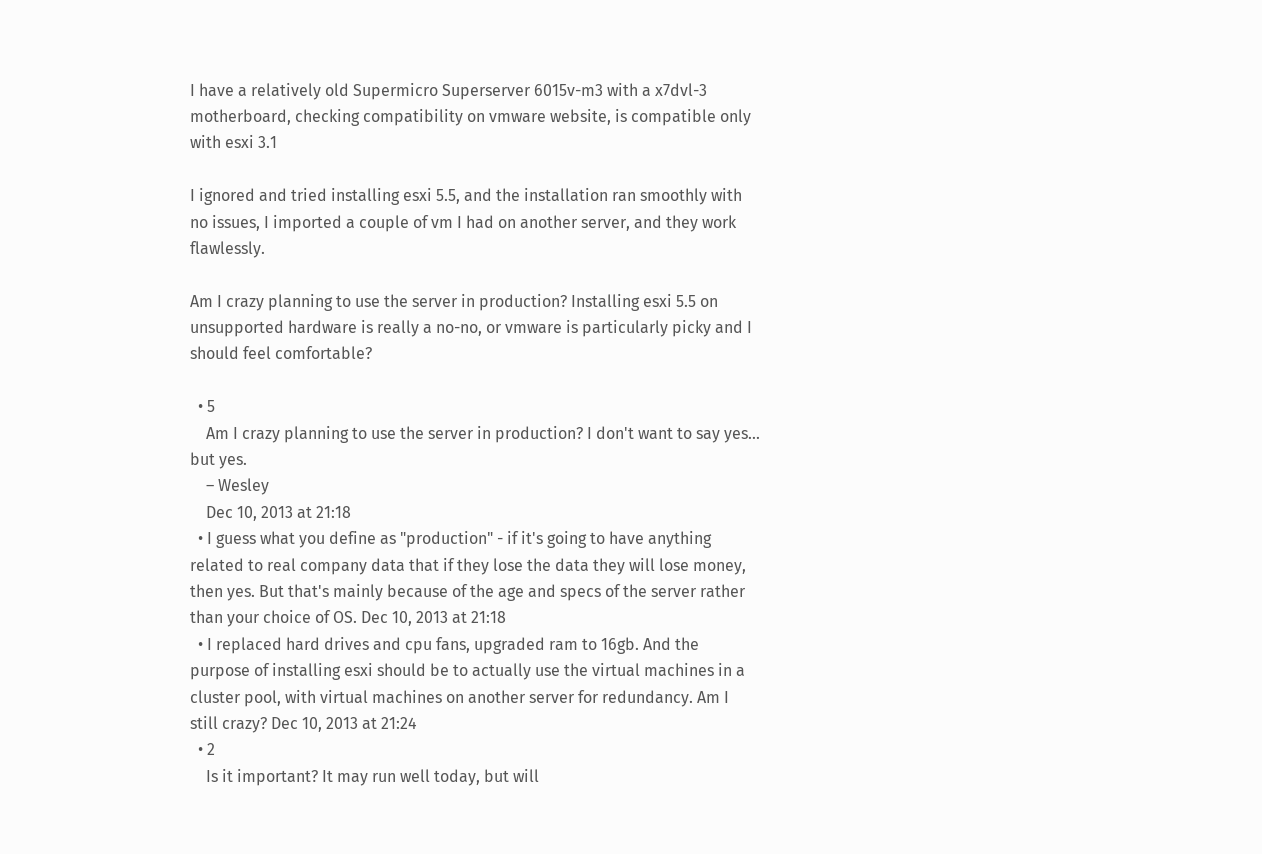I have a relatively old Supermicro Superserver 6015v-m3 with a x7dvl-3 motherboard, checking compatibility on vmware website, is compatible only with esxi 3.1

I ignored and tried installing esxi 5.5, and the installation ran smoothly with no issues, I imported a couple of vm I had on another server, and they work flawlessly.

Am I crazy planning to use the server in production? Installing esxi 5.5 on unsupported hardware is really a no-no, or vmware is particularly picky and I should feel comfortable?

  • 5
    Am I crazy planning to use the server in production? I don't want to say yes... but yes.
    – Wesley
    Dec 10, 2013 at 21:18
  • I guess what you define as "production" - if it's going to have anything related to real company data that if they lose the data they will lose money, then yes. But that's mainly because of the age and specs of the server rather than your choice of OS. Dec 10, 2013 at 21:18
  • I replaced hard drives and cpu fans, upgraded ram to 16gb. And the purpose of installing esxi should be to actually use the virtual machines in a cluster pool, with virtual machines on another server for redundancy. Am I still crazy? Dec 10, 2013 at 21:24
  • 2
    Is it important? It may run well today, but will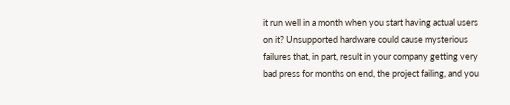it run well in a month when you start having actual users on it? Unsupported hardware could cause mysterious failures that, in part, result in your company getting very bad press for months on end, the project failing, and you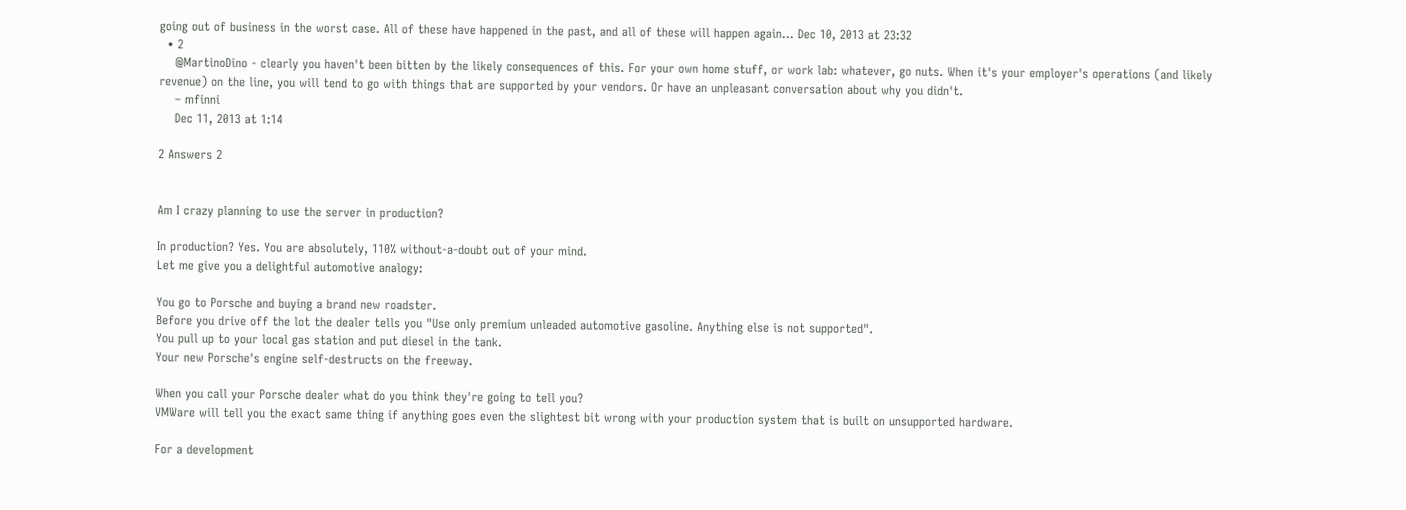going out of business in the worst case. All of these have happened in the past, and all of these will happen again... Dec 10, 2013 at 23:32
  • 2
    @MartinoDino - clearly you haven't been bitten by the likely consequences of this. For your own home stuff, or work lab: whatever, go nuts. When it's your employer's operations (and likely revenue) on the line, you will tend to go with things that are supported by your vendors. Or have an unpleasant conversation about why you didn't.
    – mfinni
    Dec 11, 2013 at 1:14

2 Answers 2


Am I crazy planning to use the server in production?

In production? Yes. You are absolutely, 110% without-a-doubt out of your mind.
Let me give you a delightful automotive analogy:

You go to Porsche and buying a brand new roadster.
Before you drive off the lot the dealer tells you "Use only premium unleaded automotive gasoline. Anything else is not supported".
You pull up to your local gas station and put diesel in the tank.
Your new Porsche's engine self-destructs on the freeway.

When you call your Porsche dealer what do you think they're going to tell you?
VMWare will tell you the exact same thing if anything goes even the slightest bit wrong with your production system that is built on unsupported hardware.

For a development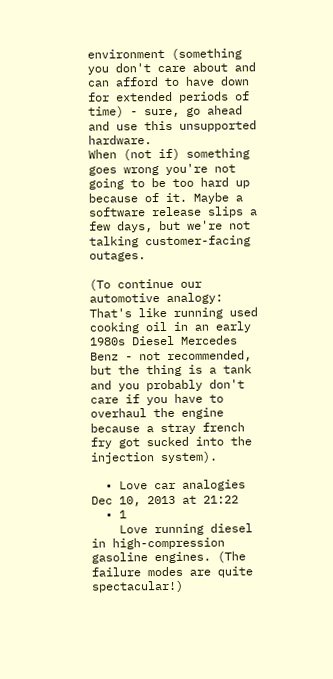environment (something you don't care about and can afford to have down for extended periods of time) - sure, go ahead and use this unsupported hardware.
When (not if) something goes wrong you're not going to be too hard up because of it. Maybe a software release slips a few days, but we're not talking customer-facing outages.

(To continue our automotive analogy: That's like running used cooking oil in an early 1980s Diesel Mercedes Benz - not recommended, but the thing is a tank and you probably don't care if you have to overhaul the engine because a stray french fry got sucked into the injection system).

  • Love car analogies Dec 10, 2013 at 21:22
  • 1
    Love running diesel in high-compression gasoline engines. (The failure modes are quite spectacular!)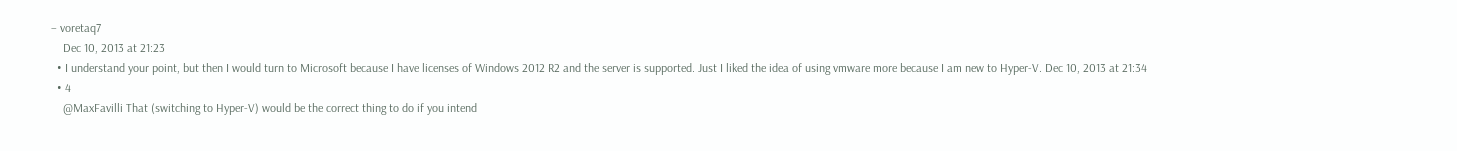– voretaq7
    Dec 10, 2013 at 21:23
  • I understand your point, but then I would turn to Microsoft because I have licenses of Windows 2012 R2 and the server is supported. Just I liked the idea of using vmware more because I am new to Hyper-V. Dec 10, 2013 at 21:34
  • 4
    @MaxFavilli That (switching to Hyper-V) would be the correct thing to do if you intend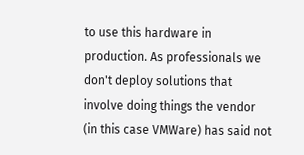to use this hardware in production. As professionals we don't deploy solutions that involve doing things the vendor (in this case VMWare) has said not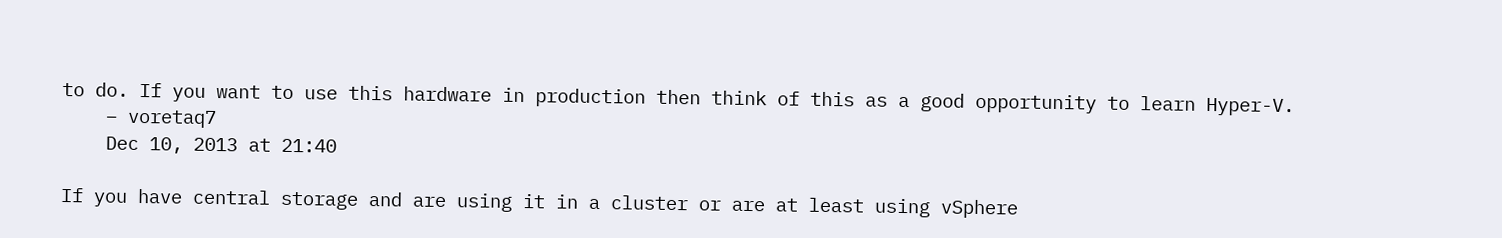to do. If you want to use this hardware in production then think of this as a good opportunity to learn Hyper-V.
    – voretaq7
    Dec 10, 2013 at 21:40

If you have central storage and are using it in a cluster or are at least using vSphere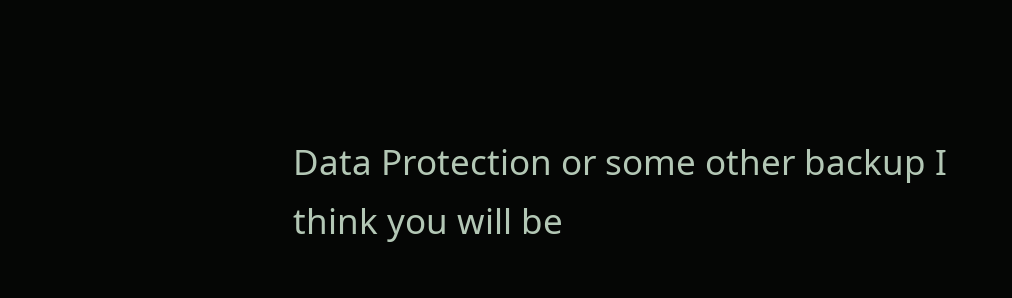Data Protection or some other backup I think you will be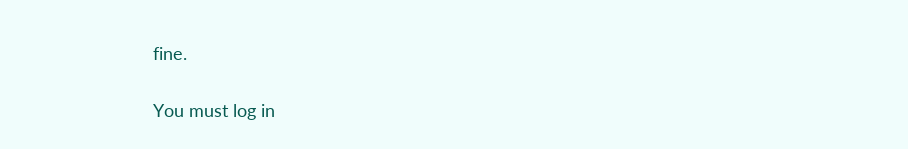fine.

You must log in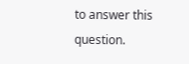to answer this question.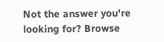Not the answer you're looking for? Browse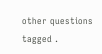other questions tagged .